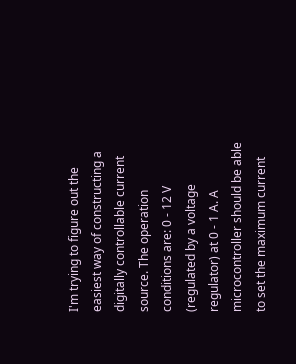I'm trying to figure out the easiest way of constructing a digitally controllable current source. The operation conditions are: 0 - 12 V (regulated by a voltage regulator) at 0 - 1 A. A microcontroller should be able to set the maximum current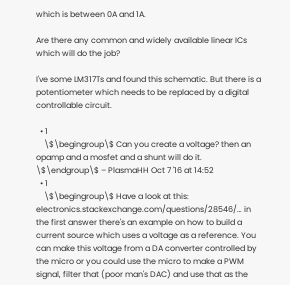which is between 0A and 1A.

Are there any common and widely available linear ICs which will do the job?

I've some LM317Ts and found this schematic. But there is a potentiometer which needs to be replaced by a digital controllable circuit.

  • 1
    \$\begingroup\$ Can you create a voltage? then an opamp and a mosfet and a shunt will do it. \$\endgroup\$ – PlasmaHH Oct 7 '16 at 14:52
  • 1
    \$\begingroup\$ Have a look at this: electronics.stackexchange.com/questions/28546/… in the first answer there's an example on how to build a current source which uses a voltage as a reference. You can make this voltage from a DA converter controlled by the micro or you could use the micro to make a PWM signal, filter that (poor man's DAC) and use that as the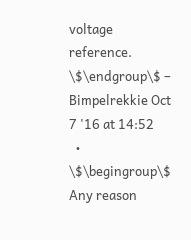voltage reference. \$\endgroup\$ – Bimpelrekkie Oct 7 '16 at 14:52
  • \$\begingroup\$ Any reason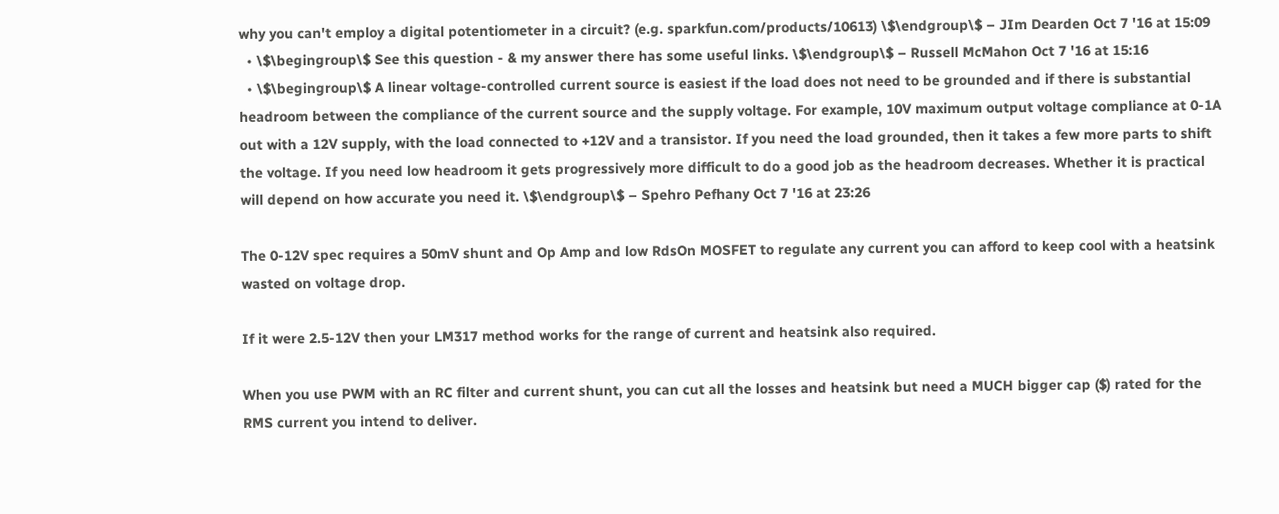why you can't employ a digital potentiometer in a circuit? (e.g. sparkfun.com/products/10613) \$\endgroup\$ – JIm Dearden Oct 7 '16 at 15:09
  • \$\begingroup\$ See this question - & my answer there has some useful links. \$\endgroup\$ – Russell McMahon Oct 7 '16 at 15:16
  • \$\begingroup\$ A linear voltage-controlled current source is easiest if the load does not need to be grounded and if there is substantial headroom between the compliance of the current source and the supply voltage. For example, 10V maximum output voltage compliance at 0-1A out with a 12V supply, with the load connected to +12V and a transistor. If you need the load grounded, then it takes a few more parts to shift the voltage. If you need low headroom it gets progressively more difficult to do a good job as the headroom decreases. Whether it is practical will depend on how accurate you need it. \$\endgroup\$ – Spehro Pefhany Oct 7 '16 at 23:26

The 0-12V spec requires a 50mV shunt and Op Amp and low RdsOn MOSFET to regulate any current you can afford to keep cool with a heatsink wasted on voltage drop.

If it were 2.5-12V then your LM317 method works for the range of current and heatsink also required.

When you use PWM with an RC filter and current shunt, you can cut all the losses and heatsink but need a MUCH bigger cap ($) rated for the RMS current you intend to deliver.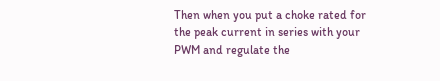Then when you put a choke rated for the peak current in series with your PWM and regulate the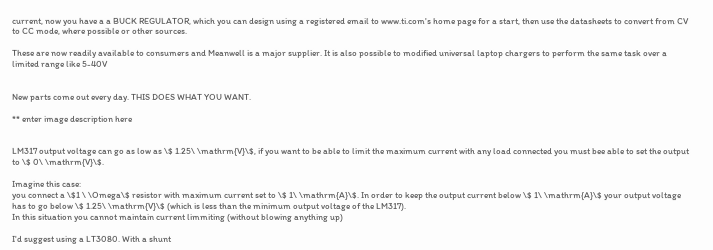current, now you have a a BUCK REGULATOR, which you can design using a registered email to www.ti.com's home page for a start, then use the datasheets to convert from CV to CC mode, where possible or other sources.

These are now readily available to consumers and Meanwell is a major supplier. It is also possible to modified universal laptop chargers to perform the same task over a limited range like 5-40V


New parts come out every day. THIS DOES WHAT YOU WANT.

** enter image description here


LM317 output voltage can go as low as \$ 1.25\ \mathrm{V}\$, if you want to be able to limit the maximum current with any load connected you must bee able to set the output to \$ 0\ \mathrm{V}\$.

Imagine this case:
you connect a \$1 \ \Omega\$ resistor with maximum current set to \$ 1\ \mathrm{A}\$. In order to keep the output current below \$ 1\ \mathrm{A}\$ your output voltage has to go below \$ 1.25\ \mathrm{V}\$ (which is less than the minimum output voltage of the LM317).
In this situation you cannot maintain current limmiting (without blowing anything up)

I'd suggest using a LT3080. With a shunt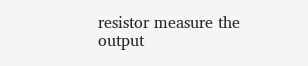resistor measure the output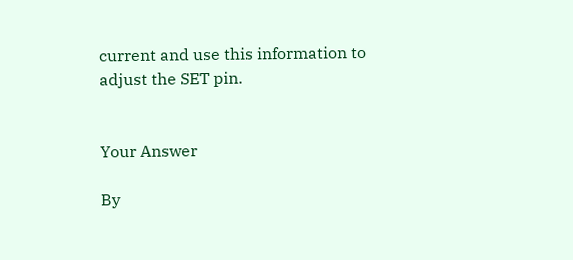current and use this information to adjust the SET pin.


Your Answer

By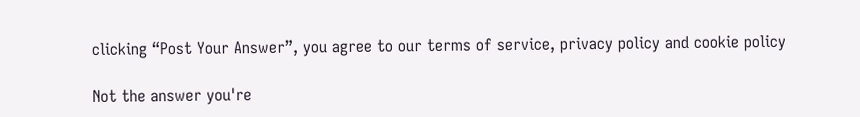clicking “Post Your Answer”, you agree to our terms of service, privacy policy and cookie policy

Not the answer you're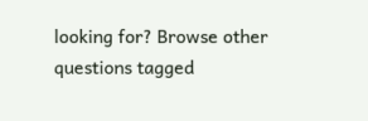looking for? Browse other questions tagged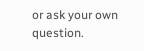or ask your own question.